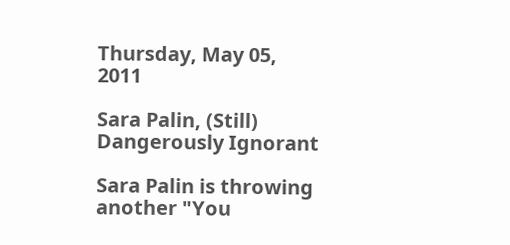Thursday, May 05, 2011

Sara Palin, (Still) Dangerously Ignorant

Sara Palin is throwing another "You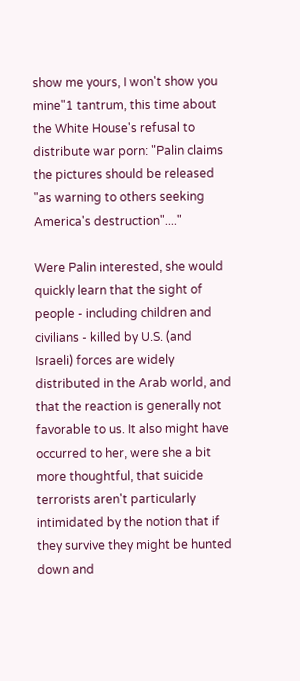show me yours, I won't show you mine"1 tantrum, this time about the White House's refusal to distribute war porn: "Palin claims the pictures should be released "as warning to others seeking America's destruction"...."

Were Palin interested, she would quickly learn that the sight of people - including children and civilians - killed by U.S. (and Israeli) forces are widely distributed in the Arab world, and that the reaction is generally not favorable to us. It also might have occurred to her, were she a bit more thoughtful, that suicide terrorists aren't particularly intimidated by the notion that if they survive they might be hunted down and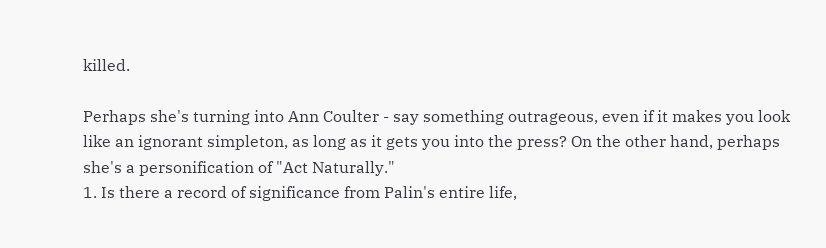killed.

Perhaps she's turning into Ann Coulter - say something outrageous, even if it makes you look like an ignorant simpleton, as long as it gets you into the press? On the other hand, perhaps she's a personification of "Act Naturally."
1. Is there a record of significance from Palin's entire life,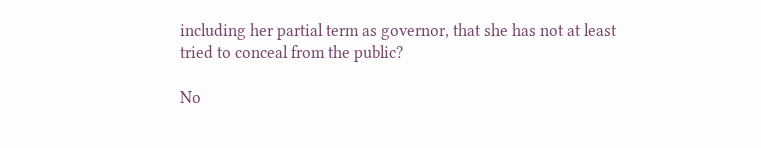including her partial term as governor, that she has not at least tried to conceal from the public?

No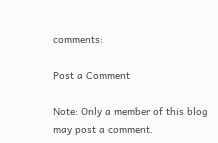comments:

Post a Comment

Note: Only a member of this blog may post a comment.